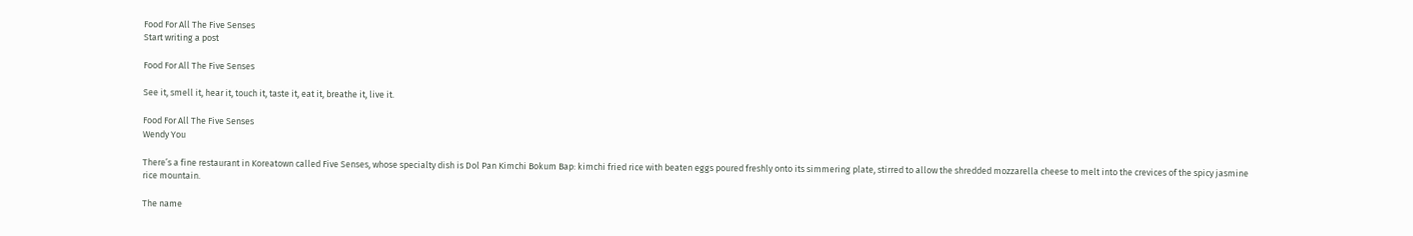Food For All The Five Senses
Start writing a post

Food For All The Five Senses

See it, smell it, hear it, touch it, taste it, eat it, breathe it, live it.

Food For All The Five Senses
Wendy You

There’s a fine restaurant in Koreatown called Five Senses, whose specialty dish is Dol Pan Kimchi Bokum Bap: kimchi fried rice with beaten eggs poured freshly onto its simmering plate, stirred to allow the shredded mozzarella cheese to melt into the crevices of the spicy jasmine rice mountain.

The name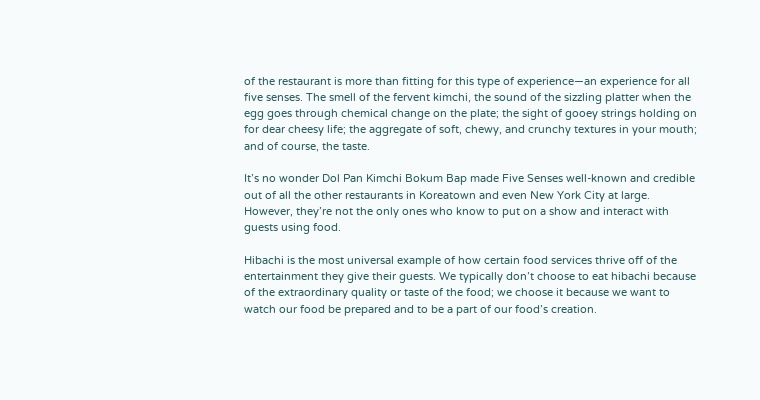of the restaurant is more than fitting for this type of experience—an experience for all five senses. The smell of the fervent kimchi, the sound of the sizzling platter when the egg goes through chemical change on the plate; the sight of gooey strings holding on for dear cheesy life; the aggregate of soft, chewy, and crunchy textures in your mouth; and of course, the taste.

It’s no wonder Dol Pan Kimchi Bokum Bap made Five Senses well-known and credible out of all the other restaurants in Koreatown and even New York City at large. However, they’re not the only ones who know to put on a show and interact with guests using food.

Hibachi is the most universal example of how certain food services thrive off of the entertainment they give their guests. We typically don’t choose to eat hibachi because of the extraordinary quality or taste of the food; we choose it because we want to watch our food be prepared and to be a part of our food’s creation.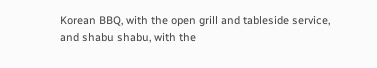Korean BBQ, with the open grill and tableside service, and shabu shabu, with the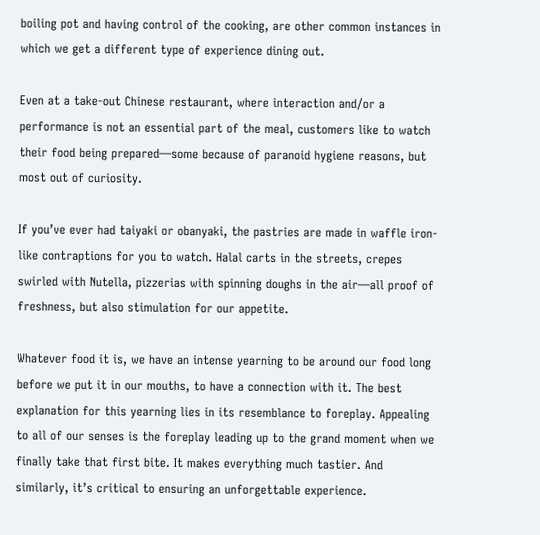boiling pot and having control of the cooking, are other common instances in which we get a different type of experience dining out.

Even at a take-out Chinese restaurant, where interaction and/or a performance is not an essential part of the meal, customers like to watch their food being prepared—some because of paranoid hygiene reasons, but most out of curiosity.

If you’ve ever had taiyaki or obanyaki, the pastries are made in waffle iron-like contraptions for you to watch. Halal carts in the streets, crepes swirled with Nutella, pizzerias with spinning doughs in the air—all proof of freshness, but also stimulation for our appetite.

Whatever food it is, we have an intense yearning to be around our food long before we put it in our mouths, to have a connection with it. The best explanation for this yearning lies in its resemblance to foreplay. Appealing to all of our senses is the foreplay leading up to the grand moment when we finally take that first bite. It makes everything much tastier. And similarly, it’s critical to ensuring an unforgettable experience.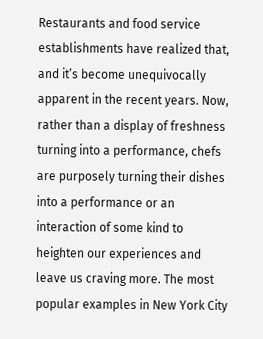Restaurants and food service establishments have realized that, and it’s become unequivocally apparent in the recent years. Now, rather than a display of freshness turning into a performance, chefs are purposely turning their dishes into a performance or an interaction of some kind to heighten our experiences and leave us craving more. The most popular examples in New York City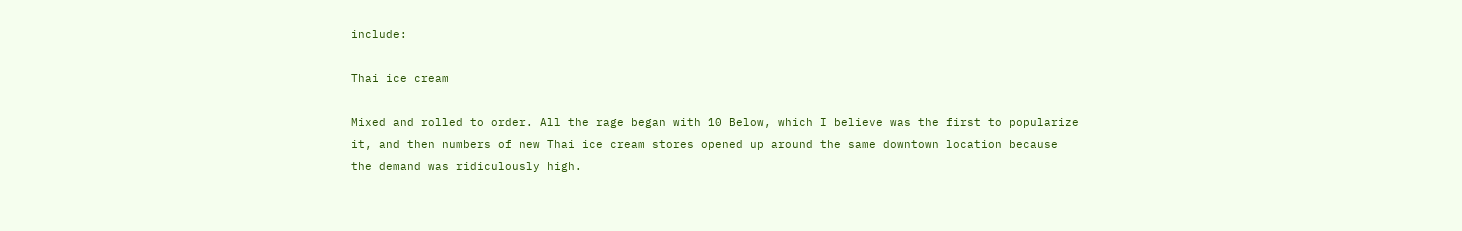include:

Thai ice cream

Mixed and rolled to order. All the rage began with 10 Below, which I believe was the first to popularize it, and then numbers of new Thai ice cream stores opened up around the same downtown location because the demand was ridiculously high.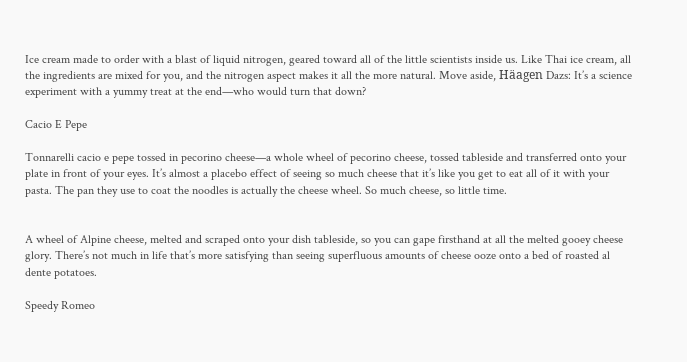Ice cream made to order with a blast of liquid nitrogen, geared toward all of the little scientists inside us. Like Thai ice cream, all the ingredients are mixed for you, and the nitrogen aspect makes it all the more natural. Move aside, Häagen Dazs: It’s a science experiment with a yummy treat at the end—who would turn that down?

Cacio E Pepe

Tonnarelli cacio e pepe tossed in pecorino cheese—a whole wheel of pecorino cheese, tossed tableside and transferred onto your plate in front of your eyes. It’s almost a placebo effect of seeing so much cheese that it’s like you get to eat all of it with your pasta. The pan they use to coat the noodles is actually the cheese wheel. So much cheese, so little time.


A wheel of Alpine cheese, melted and scraped onto your dish tableside, so you can gape firsthand at all the melted gooey cheese glory. There’s not much in life that’s more satisfying than seeing superfluous amounts of cheese ooze onto a bed of roasted al dente potatoes.

Speedy Romeo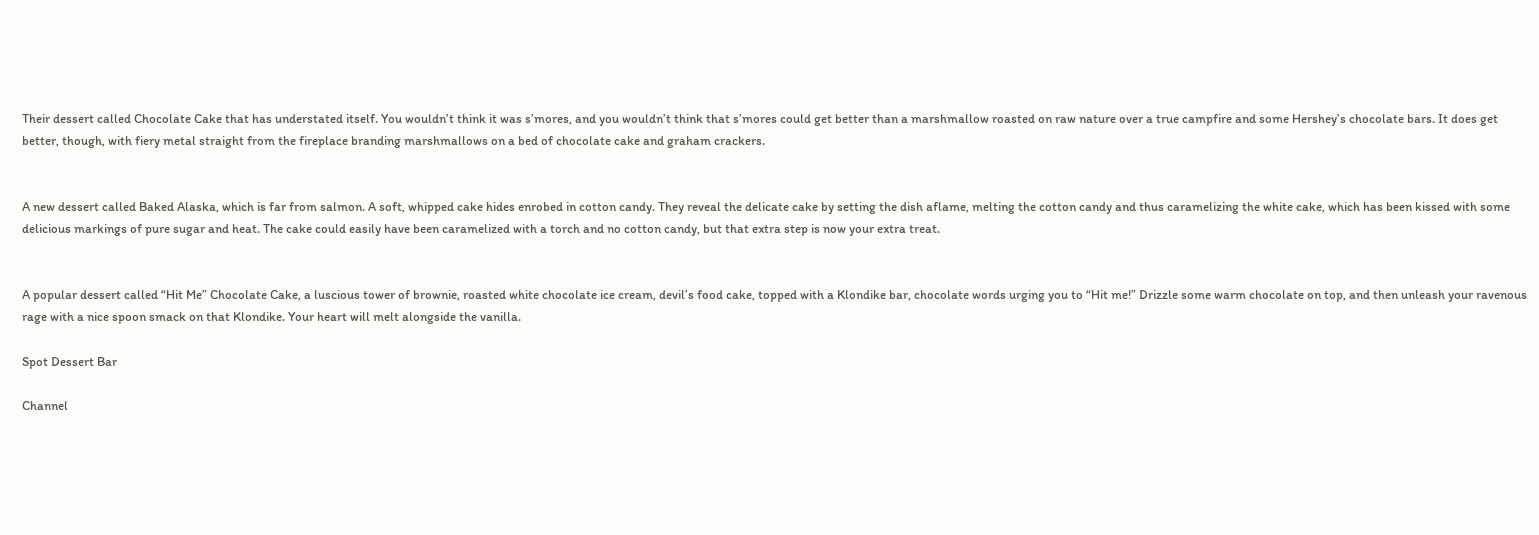Their dessert called Chocolate Cake that has understated itself. You wouldn’t think it was s’mores, and you wouldn’t think that s’mores could get better than a marshmallow roasted on raw nature over a true campfire and some Hershey’s chocolate bars. It does get better, though, with fiery metal straight from the fireplace branding marshmallows on a bed of chocolate cake and graham crackers.


A new dessert called Baked Alaska, which is far from salmon. A soft, whipped cake hides enrobed in cotton candy. They reveal the delicate cake by setting the dish aflame, melting the cotton candy and thus caramelizing the white cake, which has been kissed with some delicious markings of pure sugar and heat. The cake could easily have been caramelized with a torch and no cotton candy, but that extra step is now your extra treat.


A popular dessert called “Hit Me” Chocolate Cake, a luscious tower of brownie, roasted white chocolate ice cream, devil’s food cake, topped with a Klondike bar, chocolate words urging you to “Hit me!” Drizzle some warm chocolate on top, and then unleash your ravenous rage with a nice spoon smack on that Klondike. Your heart will melt alongside the vanilla.

Spot Dessert Bar

Channel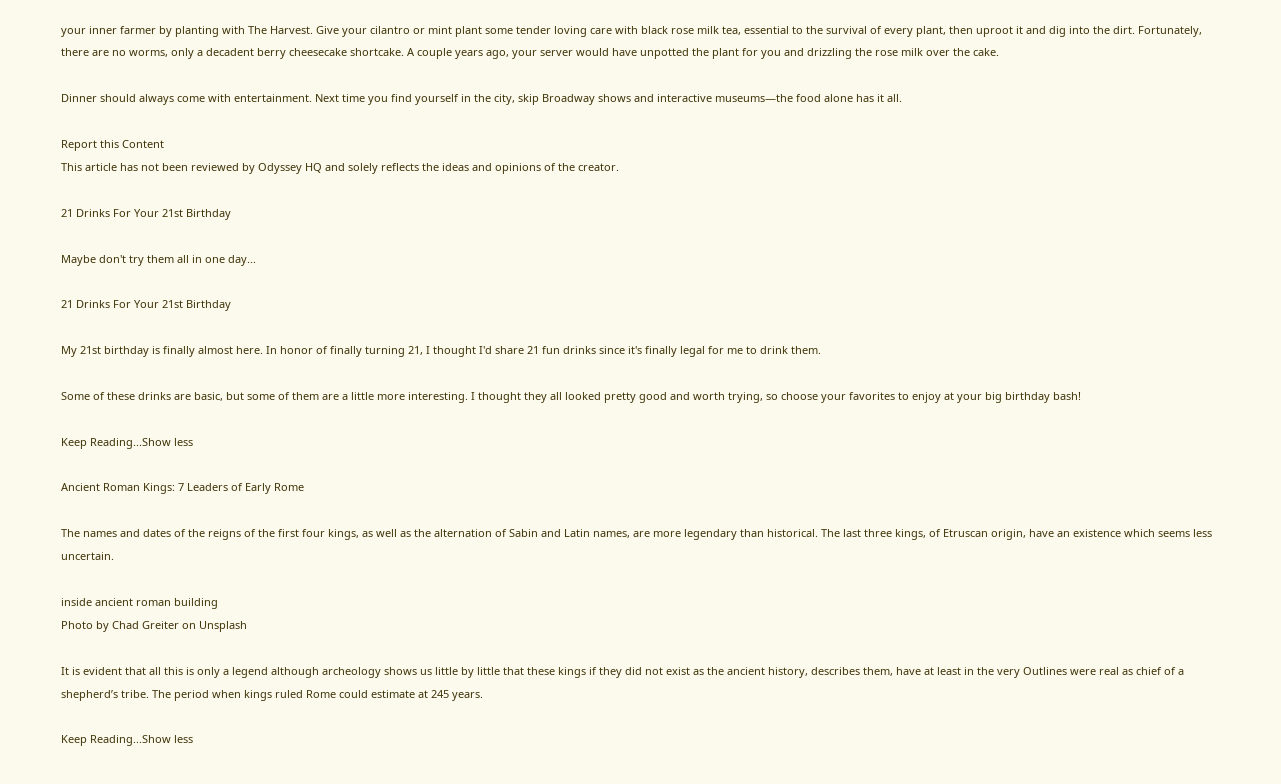your inner farmer by planting with The Harvest. Give your cilantro or mint plant some tender loving care with black rose milk tea, essential to the survival of every plant, then uproot it and dig into the dirt. Fortunately, there are no worms, only a decadent berry cheesecake shortcake. A couple years ago, your server would have unpotted the plant for you and drizzling the rose milk over the cake.

Dinner should always come with entertainment. Next time you find yourself in the city, skip Broadway shows and interactive museums—the food alone has it all.

Report this Content
This article has not been reviewed by Odyssey HQ and solely reflects the ideas and opinions of the creator.

21 Drinks For Your 21st Birthday

Maybe don't try them all in one day...

21 Drinks For Your 21st Birthday

My 21st birthday is finally almost here. In honor of finally turning 21, I thought I'd share 21 fun drinks since it's finally legal for me to drink them.

Some of these drinks are basic, but some of them are a little more interesting. I thought they all looked pretty good and worth trying, so choose your favorites to enjoy at your big birthday bash!

Keep Reading...Show less

Ancient Roman Kings: 7 Leaders of Early Rome

The names and dates of the reigns of the first four kings, as well as the alternation of Sabin and Latin names, are more legendary than historical. The last three kings, of Etruscan origin, have an existence which seems less uncertain.

inside ancient roman building
Photo by Chad Greiter on Unsplash

It is evident that all this is only a legend although archeology shows us little by little that these kings if they did not exist as the ancient history, describes them, have at least in the very Outlines were real as chief of a shepherd’s tribe. The period when kings ruled Rome could estimate at 245 years.

Keep Reading...Show less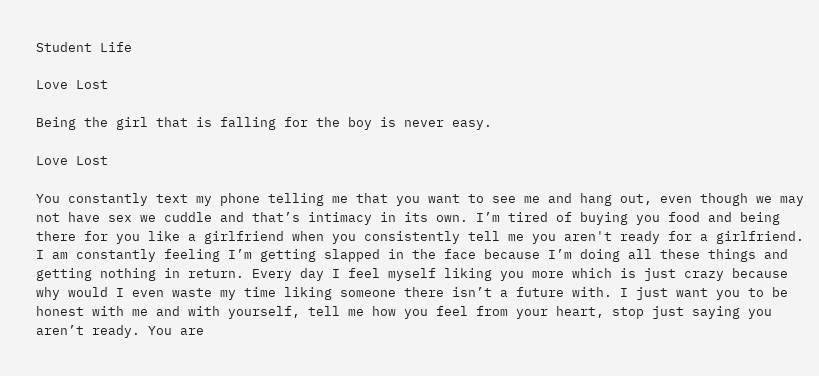Student Life

Love Lost

Being the girl that is falling for the boy is never easy.

Love Lost

You constantly text my phone telling me that you want to see me and hang out, even though we may not have sex we cuddle and that’s intimacy in its own. I’m tired of buying you food and being there for you like a girlfriend when you consistently tell me you aren't ready for a girlfriend. I am constantly feeling I’m getting slapped in the face because I’m doing all these things and getting nothing in return. Every day I feel myself liking you more which is just crazy because why would I even waste my time liking someone there isn’t a future with. I just want you to be honest with me and with yourself, tell me how you feel from your heart, stop just saying you aren’t ready. You are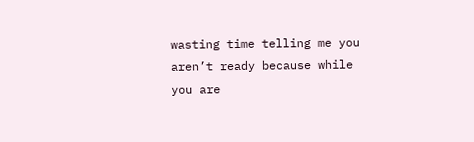wasting time telling me you aren’t ready because while you are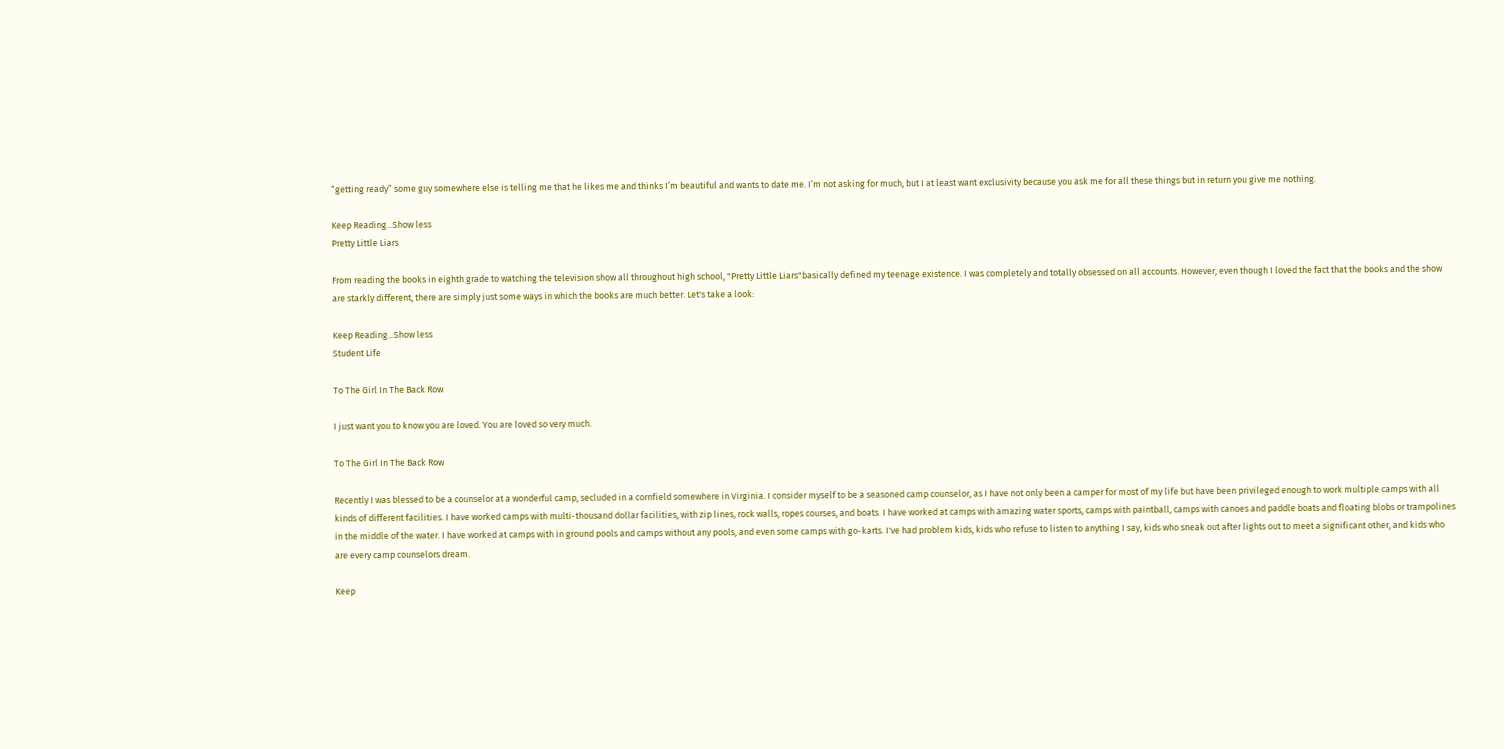“getting ready” some guy somewhere else is telling me that he likes me and thinks I’m beautiful and wants to date me. I’m not asking for much, but I at least want exclusivity because you ask me for all these things but in return you give me nothing.

Keep Reading...Show less
Pretty Little Liars

From reading the books in eighth grade to watching the television show all throughout high school, "Pretty Little Liars"basically defined my teenage existence. I was completely and totally obsessed on all accounts. However, even though I loved the fact that the books and the show are starkly different, there are simply just some ways in which the books are much better. Let's take a look:

Keep Reading...Show less
Student Life

To The Girl In The Back Row

I just want you to know you are loved. You are loved so very much.

To The Girl In The Back Row

Recently I was blessed to be a counselor at a wonderful camp, secluded in a cornfield somewhere in Virginia. I consider myself to be a seasoned camp counselor, as I have not only been a camper for most of my life but have been privileged enough to work multiple camps with all kinds of different facilities. I have worked camps with multi-thousand dollar facilities, with zip lines, rock walls, ropes courses, and boats. I have worked at camps with amazing water sports, camps with paintball, camps with canoes and paddle boats and floating blobs or trampolines in the middle of the water. I have worked at camps with in ground pools and camps without any pools, and even some camps with go-karts. I've had problem kids, kids who refuse to listen to anything I say, kids who sneak out after lights out to meet a significant other, and kids who are every camp counselors dream.

Keep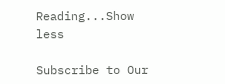Reading...Show less

Subscribe to Our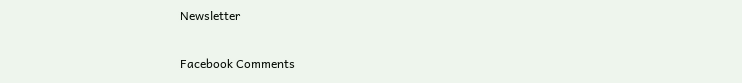Newsletter

Facebook Comments